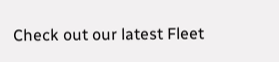Check out our latest Fleet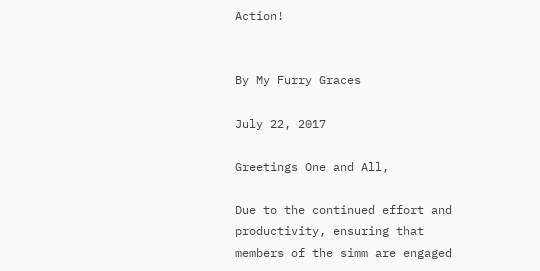Action!


By My Furry Graces

July 22, 2017

Greetings One and All,

Due to the continued effort and productivity, ensuring that members of the simm are engaged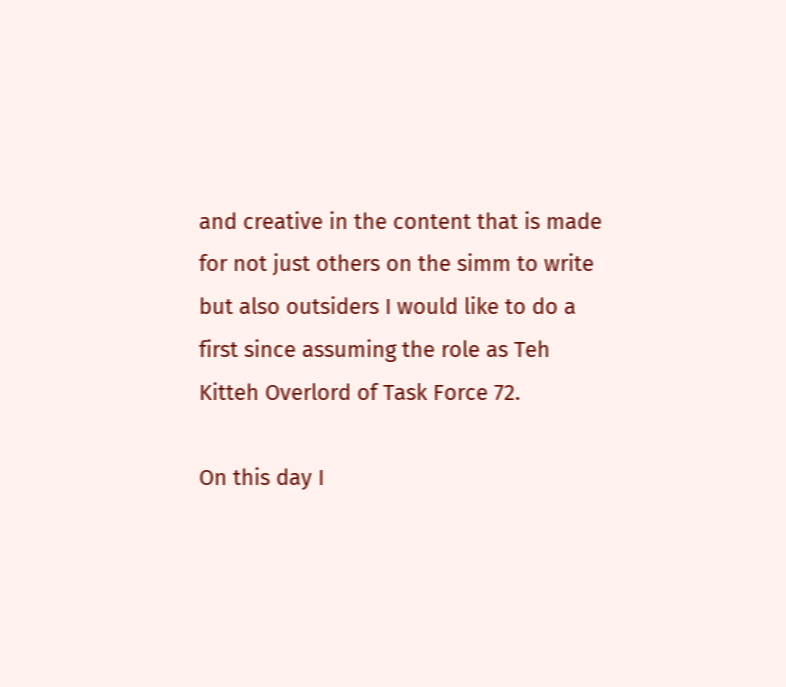and creative in the content that is made for not just others on the simm to write but also outsiders I would like to do a first since assuming the role as Teh Kitteh Overlord of Task Force 72.

On this day I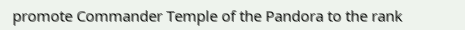promote Commander Temple of the Pandora to the rank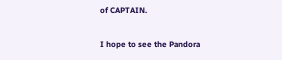of CAPTAIN.

I hope to see the Pandora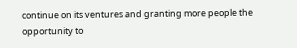continue on its ventures and granting more people the opportunity to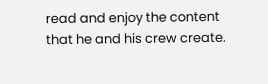read and enjoy the content that he and his crew create.